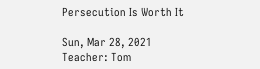Persecution Is Worth It

Sun, Mar 28, 2021
Teacher: Tom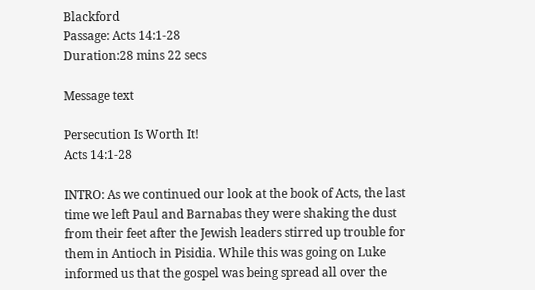Blackford
Passage: Acts 14:1-28
Duration:28 mins 22 secs

Message text

Persecution Is Worth It!
Acts 14:1-28

INTRO: As we continued our look at the book of Acts, the last time we left Paul and Barnabas they were shaking the dust from their feet after the Jewish leaders stirred up trouble for them in Antioch in Pisidia. While this was going on Luke informed us that the gospel was being spread all over the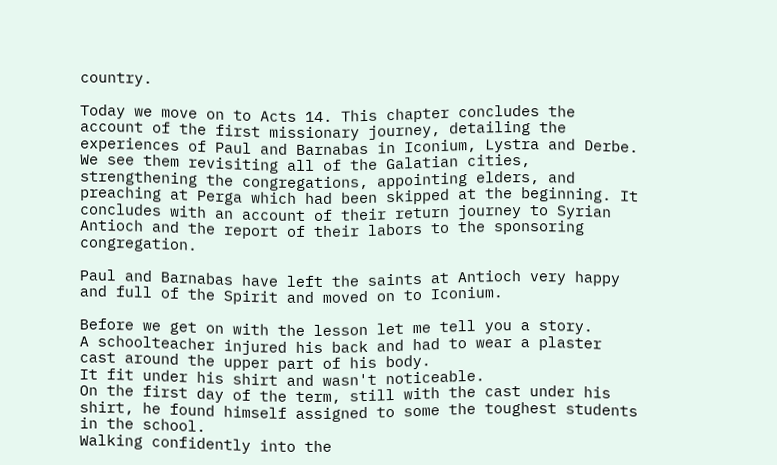country.

Today we move on to Acts 14. This chapter concludes the account of the first missionary journey, detailing the experiences of Paul and Barnabas in Iconium, Lystra and Derbe. We see them revisiting all of the Galatian cities, strengthening the congregations, appointing elders, and preaching at Perga which had been skipped at the beginning. It concludes with an account of their return journey to Syrian Antioch and the report of their labors to the sponsoring congregation.

Paul and Barnabas have left the saints at Antioch very happy and full of the Spirit and moved on to Iconium.

Before we get on with the lesson let me tell you a story.
A schoolteacher injured his back and had to wear a plaster cast around the upper part of his body.
It fit under his shirt and wasn't noticeable.
On the first day of the term, still with the cast under his shirt, he found himself assigned to some the toughest students in the school.
Walking confidently into the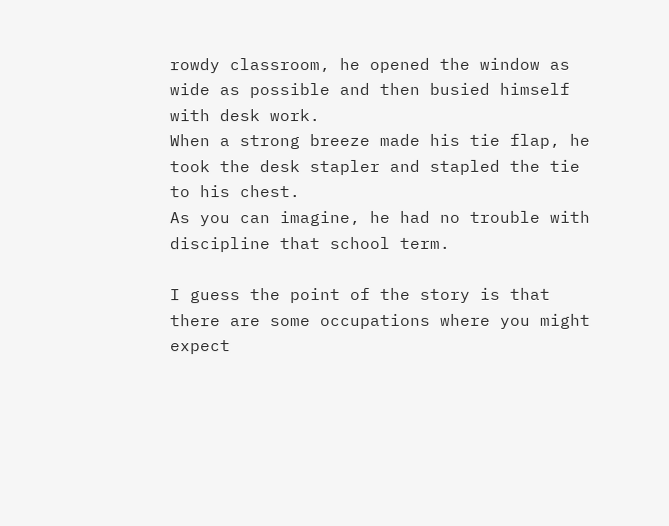rowdy classroom, he opened the window as wide as possible and then busied himself with desk work.
When a strong breeze made his tie flap, he took the desk stapler and stapled the tie to his chest.
As you can imagine, he had no trouble with discipline that school term.

I guess the point of the story is that there are some occupations where you might expect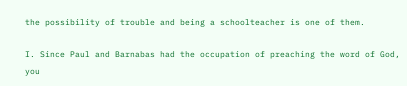the possibility of trouble and being a schoolteacher is one of them.

I. Since Paul and Barnabas had the occupation of preaching the word of God, you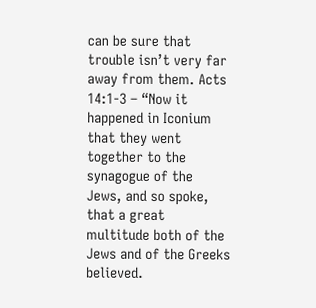can be sure that trouble isn’t very far away from them. Acts 14:1-3 – “Now it happened in Iconium that they went together to the synagogue of the Jews, and so spoke, that a great multitude both of the Jews and of the Greeks believed.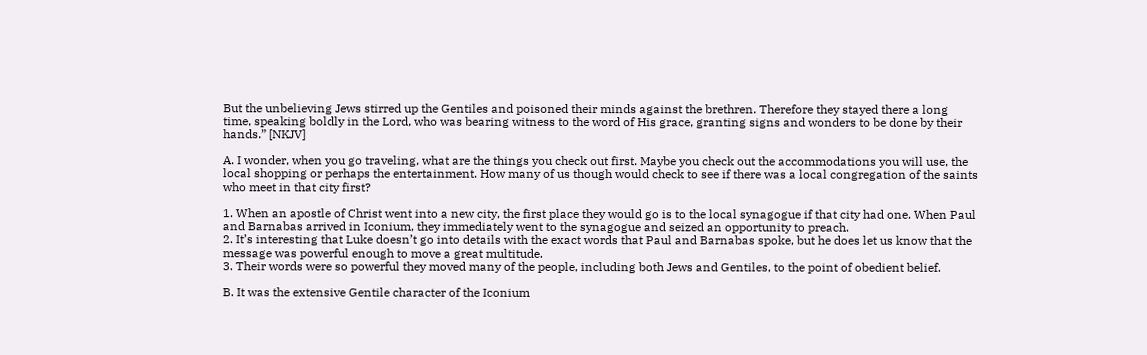But the unbelieving Jews stirred up the Gentiles and poisoned their minds against the brethren. Therefore they stayed there a long time, speaking boldly in the Lord, who was bearing witness to the word of His grace, granting signs and wonders to be done by their hands.” [NKJV]

A. I wonder, when you go traveling, what are the things you check out first. Maybe you check out the accommodations you will use, the local shopping or perhaps the entertainment. How many of us though would check to see if there was a local congregation of the saints who meet in that city first?

1. When an apostle of Christ went into a new city, the first place they would go is to the local synagogue if that city had one. When Paul and Barnabas arrived in Iconium, they immediately went to the synagogue and seized an opportunity to preach.
2. It’s interesting that Luke doesn’t go into details with the exact words that Paul and Barnabas spoke, but he does let us know that the message was powerful enough to move a great multitude.
3. Their words were so powerful they moved many of the people, including both Jews and Gentiles, to the point of obedient belief.

B. It was the extensive Gentile character of the Iconium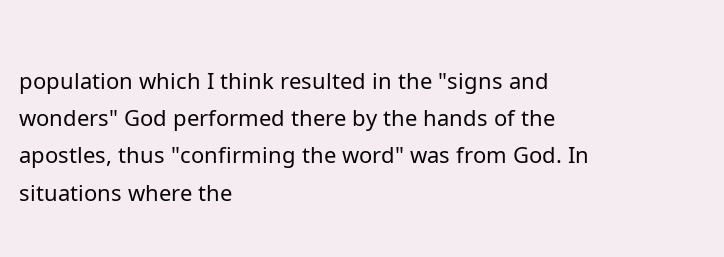population which I think resulted in the "signs and wonders" God performed there by the hands of the apostles, thus "confirming the word" was from God. In situations where the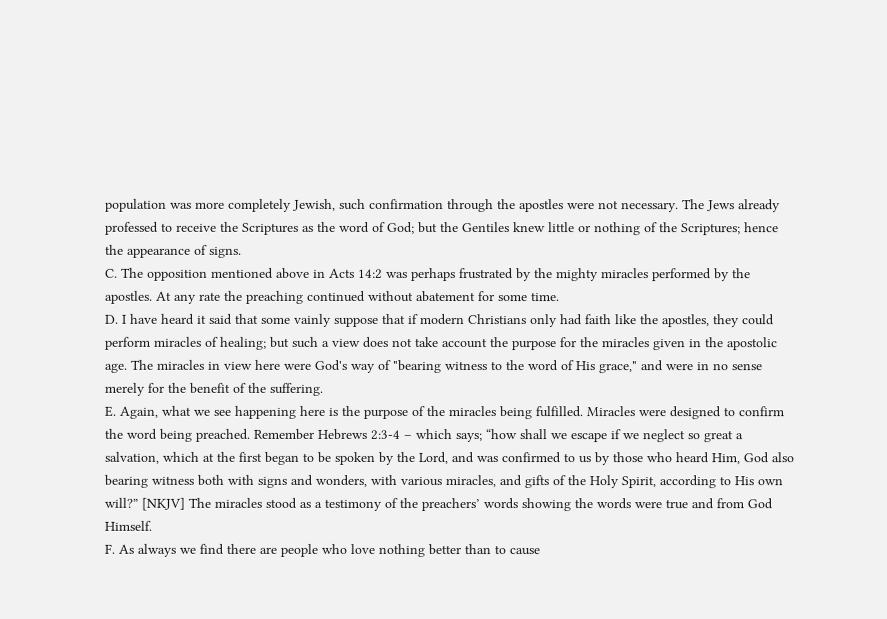population was more completely Jewish, such confirmation through the apostles were not necessary. The Jews already professed to receive the Scriptures as the word of God; but the Gentiles knew little or nothing of the Scriptures; hence the appearance of signs.
C. The opposition mentioned above in Acts 14:2 was perhaps frustrated by the mighty miracles performed by the apostles. At any rate the preaching continued without abatement for some time.
D. I have heard it said that some vainly suppose that if modern Christians only had faith like the apostles, they could perform miracles of healing; but such a view does not take account the purpose for the miracles given in the apostolic age. The miracles in view here were God's way of "bearing witness to the word of His grace," and were in no sense merely for the benefit of the suffering.
E. Again, what we see happening here is the purpose of the miracles being fulfilled. Miracles were designed to confirm the word being preached. Remember Hebrews 2:3-4 – which says; “how shall we escape if we neglect so great a salvation, which at the first began to be spoken by the Lord, and was confirmed to us by those who heard Him, God also bearing witness both with signs and wonders, with various miracles, and gifts of the Holy Spirit, according to His own will?” [NKJV] The miracles stood as a testimony of the preachers’ words showing the words were true and from God Himself.
F. As always we find there are people who love nothing better than to cause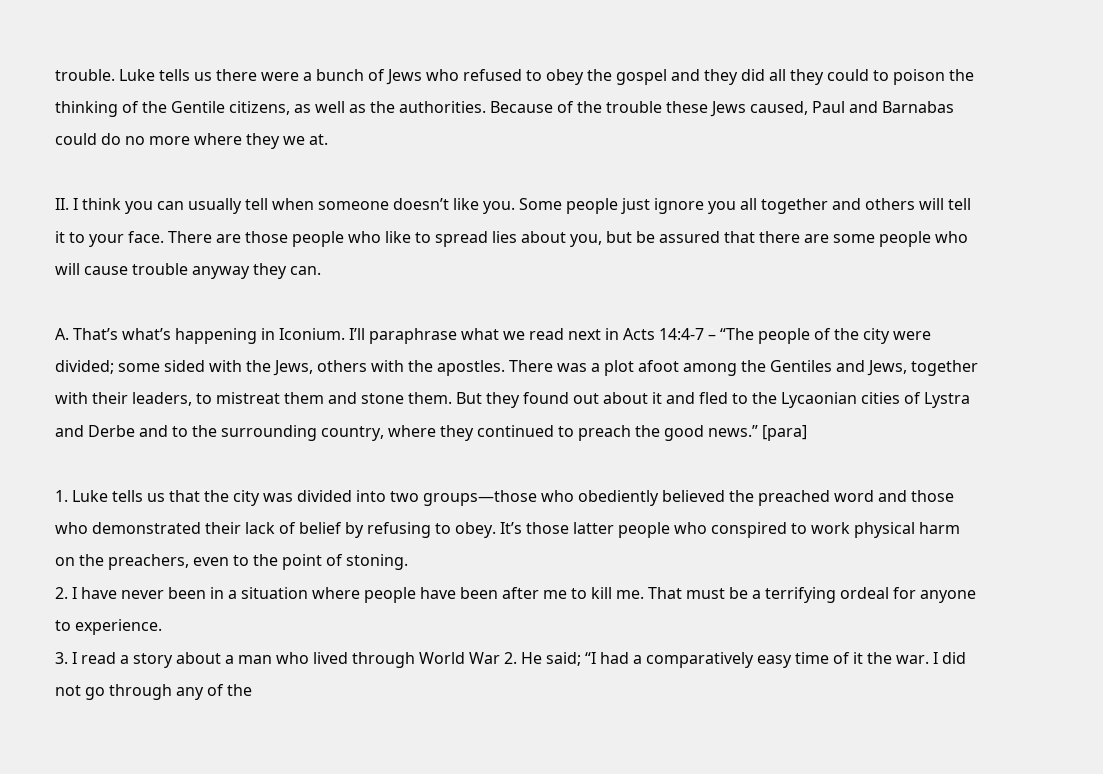trouble. Luke tells us there were a bunch of Jews who refused to obey the gospel and they did all they could to poison the thinking of the Gentile citizens, as well as the authorities. Because of the trouble these Jews caused, Paul and Barnabas could do no more where they we at.

II. I think you can usually tell when someone doesn’t like you. Some people just ignore you all together and others will tell it to your face. There are those people who like to spread lies about you, but be assured that there are some people who will cause trouble anyway they can.

A. That’s what’s happening in Iconium. I’ll paraphrase what we read next in Acts 14:4-7 – “The people of the city were divided; some sided with the Jews, others with the apostles. There was a plot afoot among the Gentiles and Jews, together with their leaders, to mistreat them and stone them. But they found out about it and fled to the Lycaonian cities of Lystra and Derbe and to the surrounding country, where they continued to preach the good news.” [para]

1. Luke tells us that the city was divided into two groups—those who obediently believed the preached word and those who demonstrated their lack of belief by refusing to obey. It’s those latter people who conspired to work physical harm on the preachers, even to the point of stoning.
2. I have never been in a situation where people have been after me to kill me. That must be a terrifying ordeal for anyone to experience.
3. I read a story about a man who lived through World War 2. He said; “I had a comparatively easy time of it the war. I did not go through any of the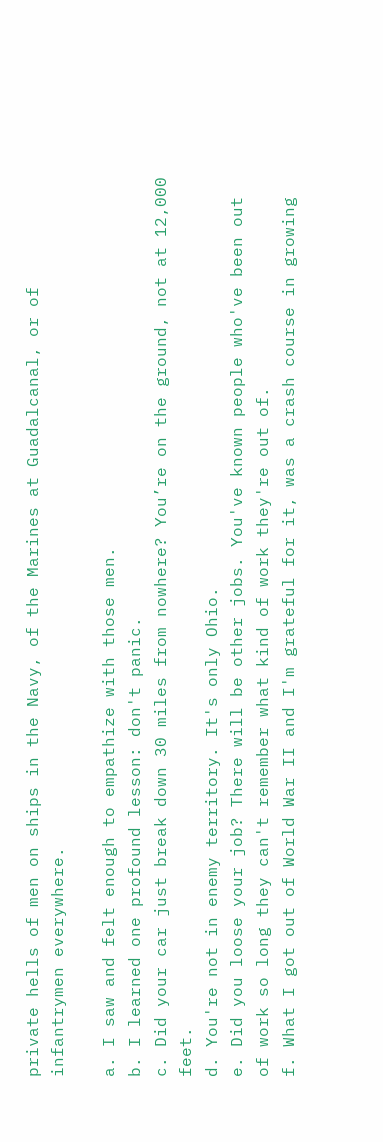private hells of men on ships in the Navy, of the Marines at Guadalcanal, or of infantrymen everywhere.

a. I saw and felt enough to empathize with those men.
b. I learned one profound lesson: don't panic.
c. Did your car just break down 30 miles from nowhere? You’re on the ground, not at 12,000 feet.
d. You're not in enemy territory. It's only Ohio.
e. Did you loose your job? There will be other jobs. You've known people who've been out of work so long they can't remember what kind of work they're out of.
f. What I got out of World War II and I'm grateful for it, was a crash course in growing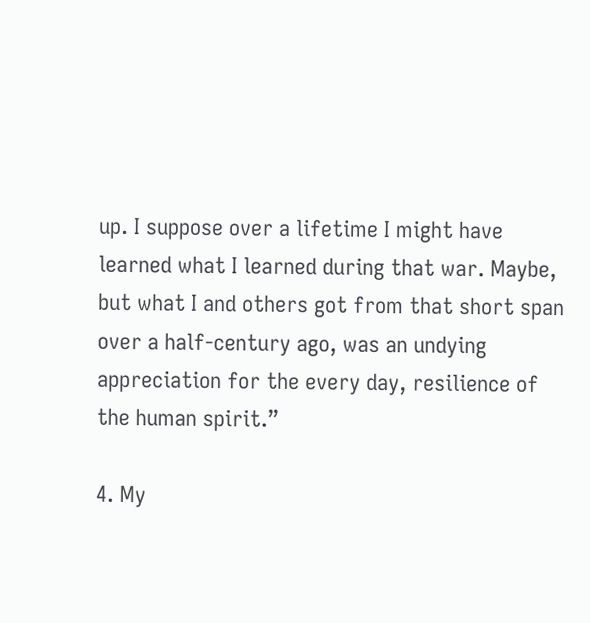up. I suppose over a lifetime I might have learned what I learned during that war. Maybe, but what I and others got from that short span over a half-century ago, was an undying appreciation for the every day, resilience of the human spirit.”

4. My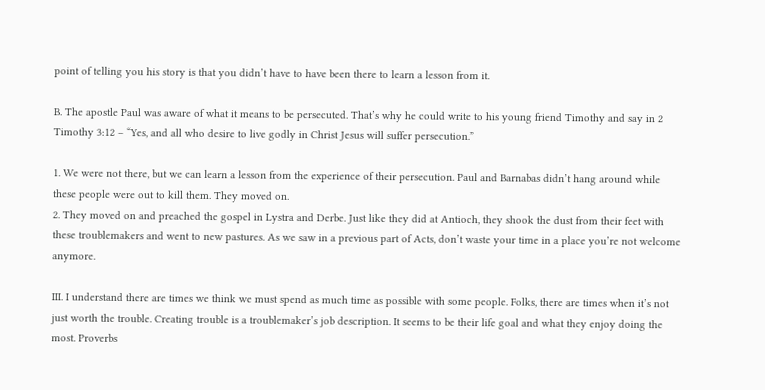point of telling you his story is that you didn’t have to have been there to learn a lesson from it.

B. The apostle Paul was aware of what it means to be persecuted. That’s why he could write to his young friend Timothy and say in 2 Timothy 3:12 – “Yes, and all who desire to live godly in Christ Jesus will suffer persecution.”

1. We were not there, but we can learn a lesson from the experience of their persecution. Paul and Barnabas didn’t hang around while these people were out to kill them. They moved on.
2. They moved on and preached the gospel in Lystra and Derbe. Just like they did at Antioch, they shook the dust from their feet with these troublemakers and went to new pastures. As we saw in a previous part of Acts, don’t waste your time in a place you’re not welcome anymore.

III. I understand there are times we think we must spend as much time as possible with some people. Folks, there are times when it’s not just worth the trouble. Creating trouble is a troublemaker’s job description. It seems to be their life goal and what they enjoy doing the most. Proverbs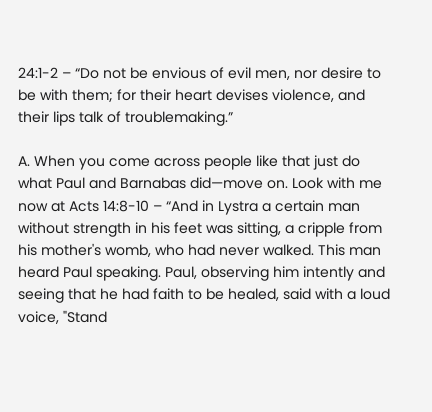24:1-2 – “Do not be envious of evil men, nor desire to be with them; for their heart devises violence, and their lips talk of troublemaking.”

A. When you come across people like that just do what Paul and Barnabas did—move on. Look with me now at Acts 14:8-10 – “And in Lystra a certain man without strength in his feet was sitting, a cripple from his mother's womb, who had never walked. This man heard Paul speaking. Paul, observing him intently and seeing that he had faith to be healed, said with a loud voice, "Stand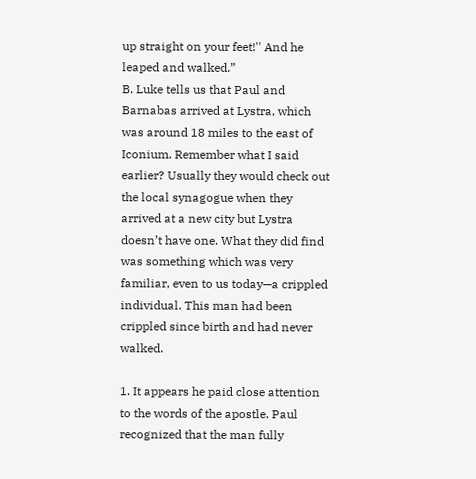up straight on your feet!'' And he leaped and walked.”
B. Luke tells us that Paul and Barnabas arrived at Lystra, which was around 18 miles to the east of Iconium. Remember what I said earlier? Usually they would check out the local synagogue when they arrived at a new city but Lystra doesn’t have one. What they did find was something which was very familiar, even to us today—a crippled individual. This man had been crippled since birth and had never walked.

1. It appears he paid close attention to the words of the apostle. Paul recognized that the man fully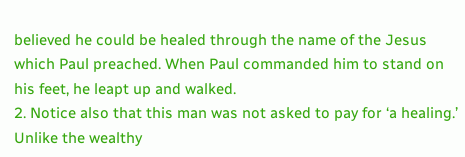believed he could be healed through the name of the Jesus which Paul preached. When Paul commanded him to stand on his feet, he leapt up and walked.
2. Notice also that this man was not asked to pay for ‘a healing.’ Unlike the wealthy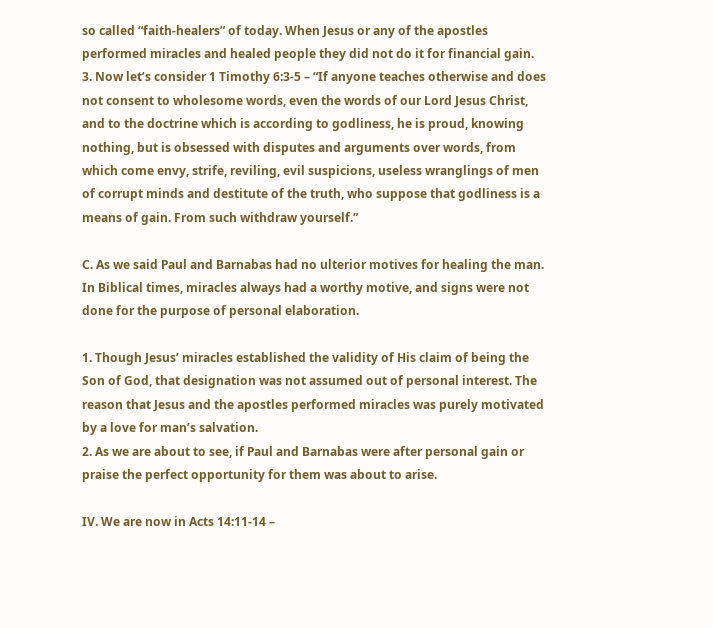so called “faith-healers” of today. When Jesus or any of the apostles performed miracles and healed people they did not do it for financial gain.
3. Now let’s consider 1 Timothy 6:3-5 – “If anyone teaches otherwise and does not consent to wholesome words, even the words of our Lord Jesus Christ, and to the doctrine which is according to godliness, he is proud, knowing nothing, but is obsessed with disputes and arguments over words, from which come envy, strife, reviling, evil suspicions, useless wranglings of men of corrupt minds and destitute of the truth, who suppose that godliness is a means of gain. From such withdraw yourself.”

C. As we said Paul and Barnabas had no ulterior motives for healing the man. In Biblical times, miracles always had a worthy motive, and signs were not done for the purpose of personal elaboration.

1. Though Jesus’ miracles established the validity of His claim of being the Son of God, that designation was not assumed out of personal interest. The reason that Jesus and the apostles performed miracles was purely motivated by a love for man’s salvation.
2. As we are about to see, if Paul and Barnabas were after personal gain or praise the perfect opportunity for them was about to arise.

IV. We are now in Acts 14:11-14 –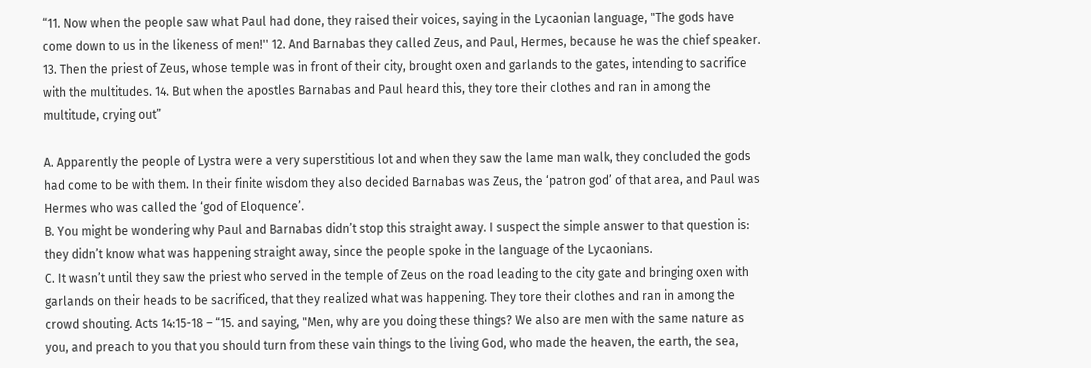“11. Now when the people saw what Paul had done, they raised their voices, saying in the Lycaonian language, "The gods have come down to us in the likeness of men!'' 12. And Barnabas they called Zeus, and Paul, Hermes, because he was the chief speaker. 13. Then the priest of Zeus, whose temple was in front of their city, brought oxen and garlands to the gates, intending to sacrifice with the multitudes. 14. But when the apostles Barnabas and Paul heard this, they tore their clothes and ran in among the multitude, crying out”

A. Apparently the people of Lystra were a very superstitious lot and when they saw the lame man walk, they concluded the gods had come to be with them. In their finite wisdom they also decided Barnabas was Zeus, the ‘patron god’ of that area, and Paul was Hermes who was called the ‘god of Eloquence’.
B. You might be wondering why Paul and Barnabas didn’t stop this straight away. I suspect the simple answer to that question is: they didn’t know what was happening straight away, since the people spoke in the language of the Lycaonians.
C. It wasn’t until they saw the priest who served in the temple of Zeus on the road leading to the city gate and bringing oxen with garlands on their heads to be sacrificed, that they realized what was happening. They tore their clothes and ran in among the crowd shouting. Acts 14:15-18 – “15. and saying, "Men, why are you doing these things? We also are men with the same nature as you, and preach to you that you should turn from these vain things to the living God, who made the heaven, the earth, the sea,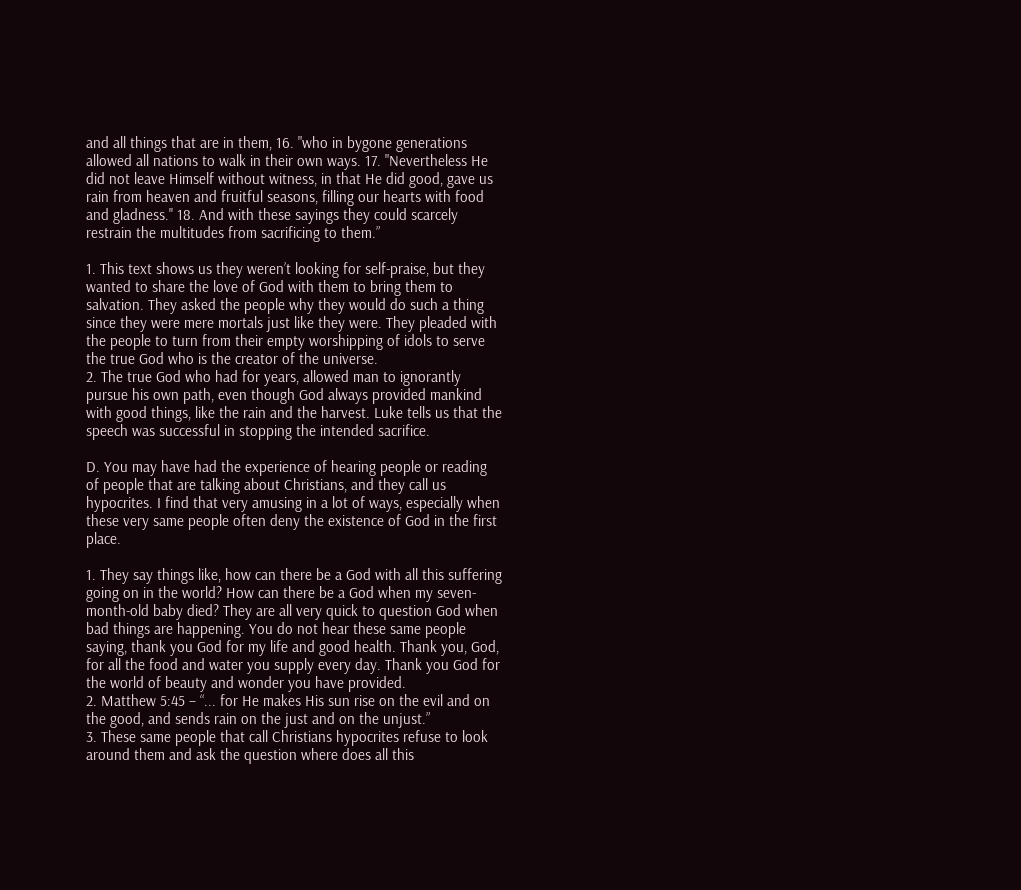and all things that are in them, 16. "who in bygone generations allowed all nations to walk in their own ways. 17. "Nevertheless He did not leave Himself without witness, in that He did good, gave us rain from heaven and fruitful seasons, filling our hearts with food and gladness.'' 18. And with these sayings they could scarcely restrain the multitudes from sacrificing to them.”

1. This text shows us they weren’t looking for self-praise, but they wanted to share the love of God with them to bring them to salvation. They asked the people why they would do such a thing since they were mere mortals just like they were. They pleaded with the people to turn from their empty worshipping of idols to serve the true God who is the creator of the universe.
2. The true God who had for years, allowed man to ignorantly pursue his own path, even though God always provided mankind with good things, like the rain and the harvest. Luke tells us that the speech was successful in stopping the intended sacrifice.

D. You may have had the experience of hearing people or reading of people that are talking about Christians, and they call us hypocrites. I find that very amusing in a lot of ways, especially when these very same people often deny the existence of God in the first place.

1. They say things like, how can there be a God with all this suffering going on in the world? How can there be a God when my seven-month-old baby died? They are all very quick to question God when bad things are happening. You do not hear these same people saying, thank you God for my life and good health. Thank you, God, for all the food and water you supply every day. Thank you God for the world of beauty and wonder you have provided.
2. Matthew 5:45 – “... for He makes His sun rise on the evil and on the good, and sends rain on the just and on the unjust.”
3. These same people that call Christians hypocrites refuse to look around them and ask the question where does all this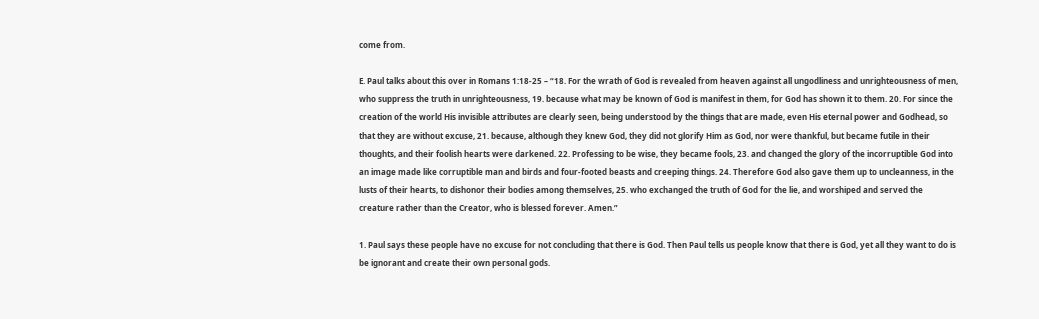come from.

E. Paul talks about this over in Romans 1:18-25 – “18. For the wrath of God is revealed from heaven against all ungodliness and unrighteousness of men, who suppress the truth in unrighteousness, 19. because what may be known of God is manifest in them, for God has shown it to them. 20. For since the creation of the world His invisible attributes are clearly seen, being understood by the things that are made, even His eternal power and Godhead, so that they are without excuse, 21. because, although they knew God, they did not glorify Him as God, nor were thankful, but became futile in their thoughts, and their foolish hearts were darkened. 22. Professing to be wise, they became fools, 23. and changed the glory of the incorruptible God into an image made like corruptible man and birds and four-footed beasts and creeping things. 24. Therefore God also gave them up to uncleanness, in the lusts of their hearts, to dishonor their bodies among themselves, 25. who exchanged the truth of God for the lie, and worshiped and served the creature rather than the Creator, who is blessed forever. Amen.”

1. Paul says these people have no excuse for not concluding that there is God. Then Paul tells us people know that there is God, yet all they want to do is be ignorant and create their own personal gods.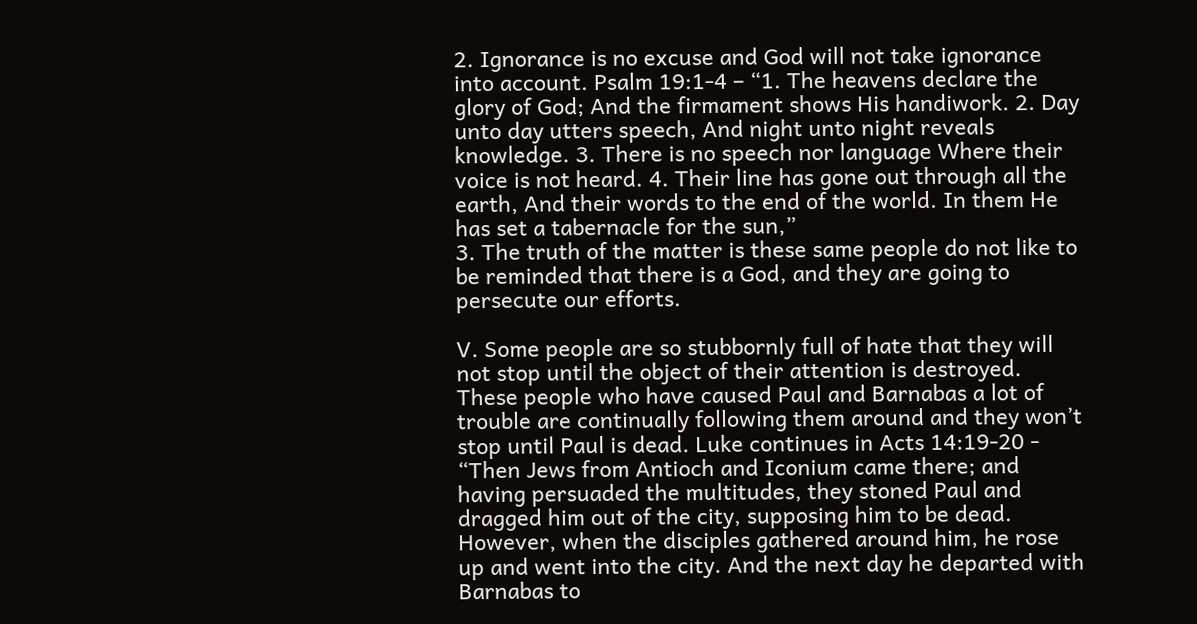2. Ignorance is no excuse and God will not take ignorance into account. Psalm 19:1-4 – “1. The heavens declare the glory of God; And the firmament shows His handiwork. 2. Day unto day utters speech, And night unto night reveals knowledge. 3. There is no speech nor language Where their voice is not heard. 4. Their line has gone out through all the earth, And their words to the end of the world. In them He has set a tabernacle for the sun,”
3. The truth of the matter is these same people do not like to be reminded that there is a God, and they are going to persecute our efforts.

V. Some people are so stubbornly full of hate that they will not stop until the object of their attention is destroyed. These people who have caused Paul and Barnabas a lot of trouble are continually following them around and they won’t stop until Paul is dead. Luke continues in Acts 14:19-20 - “Then Jews from Antioch and Iconium came there; and having persuaded the multitudes, they stoned Paul and dragged him out of the city, supposing him to be dead. However, when the disciples gathered around him, he rose up and went into the city. And the next day he departed with Barnabas to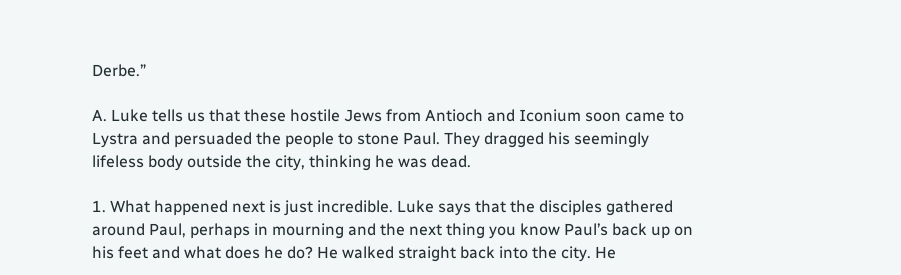Derbe.”

A. Luke tells us that these hostile Jews from Antioch and Iconium soon came to Lystra and persuaded the people to stone Paul. They dragged his seemingly lifeless body outside the city, thinking he was dead.

1. What happened next is just incredible. Luke says that the disciples gathered around Paul, perhaps in mourning and the next thing you know Paul’s back up on his feet and what does he do? He walked straight back into the city. He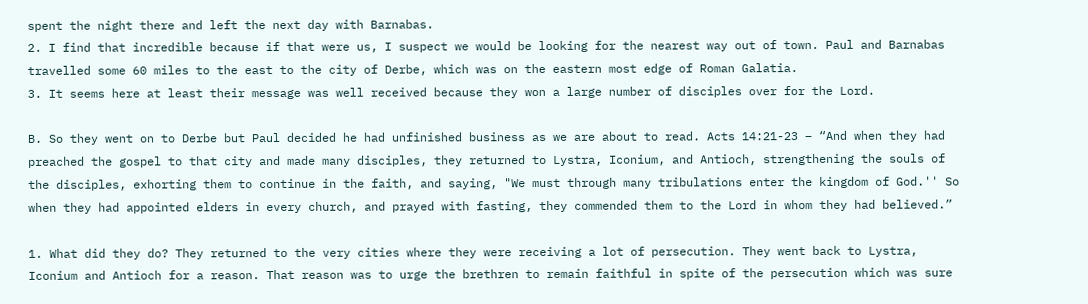spent the night there and left the next day with Barnabas.
2. I find that incredible because if that were us, I suspect we would be looking for the nearest way out of town. Paul and Barnabas travelled some 60 miles to the east to the city of Derbe, which was on the eastern most edge of Roman Galatia.
3. It seems here at least their message was well received because they won a large number of disciples over for the Lord.

B. So they went on to Derbe but Paul decided he had unfinished business as we are about to read. Acts 14:21-23 – “And when they had preached the gospel to that city and made many disciples, they returned to Lystra, Iconium, and Antioch, strengthening the souls of the disciples, exhorting them to continue in the faith, and saying, "We must through many tribulations enter the kingdom of God.'' So when they had appointed elders in every church, and prayed with fasting, they commended them to the Lord in whom they had believed.”

1. What did they do? They returned to the very cities where they were receiving a lot of persecution. They went back to Lystra, Iconium and Antioch for a reason. That reason was to urge the brethren to remain faithful in spite of the persecution which was sure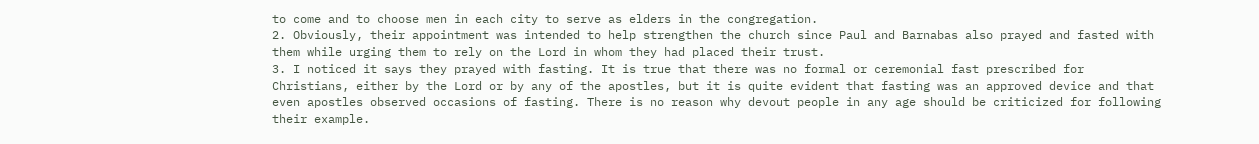to come and to choose men in each city to serve as elders in the congregation.
2. Obviously, their appointment was intended to help strengthen the church since Paul and Barnabas also prayed and fasted with them while urging them to rely on the Lord in whom they had placed their trust.
3. I noticed it says they prayed with fasting. It is true that there was no formal or ceremonial fast prescribed for Christians, either by the Lord or by any of the apostles, but it is quite evident that fasting was an approved device and that even apostles observed occasions of fasting. There is no reason why devout people in any age should be criticized for following their example.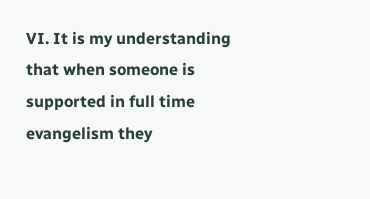VI. It is my understanding that when someone is supported in full time evangelism they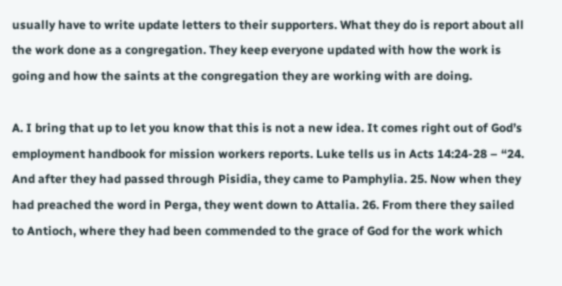usually have to write update letters to their supporters. What they do is report about all the work done as a congregation. They keep everyone updated with how the work is going and how the saints at the congregation they are working with are doing.

A. I bring that up to let you know that this is not a new idea. It comes right out of God’s employment handbook for mission workers reports. Luke tells us in Acts 14:24-28 – “24. And after they had passed through Pisidia, they came to Pamphylia. 25. Now when they had preached the word in Perga, they went down to Attalia. 26. From there they sailed to Antioch, where they had been commended to the grace of God for the work which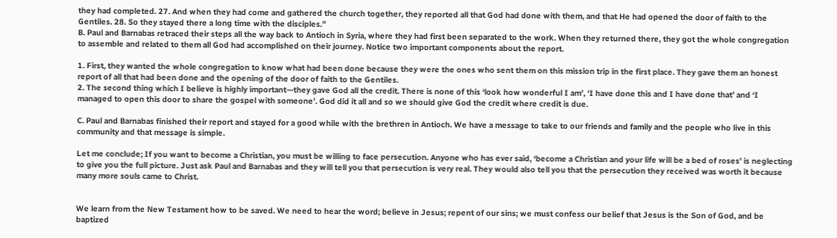they had completed. 27. And when they had come and gathered the church together, they reported all that God had done with them, and that He had opened the door of faith to the Gentiles. 28. So they stayed there a long time with the disciples.”
B. Paul and Barnabas retraced their steps all the way back to Antioch in Syria, where they had first been separated to the work. When they returned there, they got the whole congregation to assemble and related to them all God had accomplished on their journey. Notice two important components about the report.

1. First, they wanted the whole congregation to know what had been done because they were the ones who sent them on this mission trip in the first place. They gave them an honest report of all that had been done and the opening of the door of faith to the Gentiles.
2. The second thing which I believe is highly important—they gave God all the credit. There is none of this ‘look how wonderful I am’, ‘I have done this and I have done that’ and ‘I managed to open this door to share the gospel with someone’. God did it all and so we should give God the credit where credit is due.

C. Paul and Barnabas finished their report and stayed for a good while with the brethren in Antioch. We have a message to take to our friends and family and the people who live in this community and that message is simple.

Let me conclude; If you want to become a Christian, you must be willing to face persecution. Anyone who has ever said, ‘become a Christian and your life will be a bed of roses’ is neglecting to give you the full picture. Just ask Paul and Barnabas and they will tell you that persecution is very real. They would also tell you that the persecution they received was worth it because many more souls came to Christ.


We learn from the New Testament how to be saved. We need to hear the word; believe in Jesus; repent of our sins; we must confess our belief that Jesus is the Son of God, and be baptized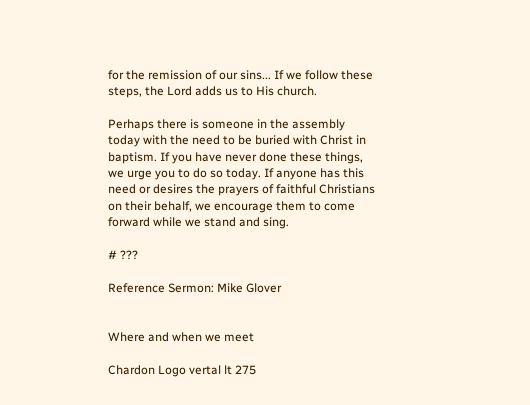for the remission of our sins... If we follow these steps, the Lord adds us to His church.

Perhaps there is someone in the assembly today with the need to be buried with Christ in baptism. If you have never done these things, we urge you to do so today. If anyone has this need or desires the prayers of faithful Christians on their behalf, we encourage them to come forward while we stand and sing.

# ???

Reference Sermon: Mike Glover


Where and when we meet

Chardon Logo vertal lt 275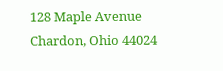128 Maple Avenue
Chardon, Ohio 44024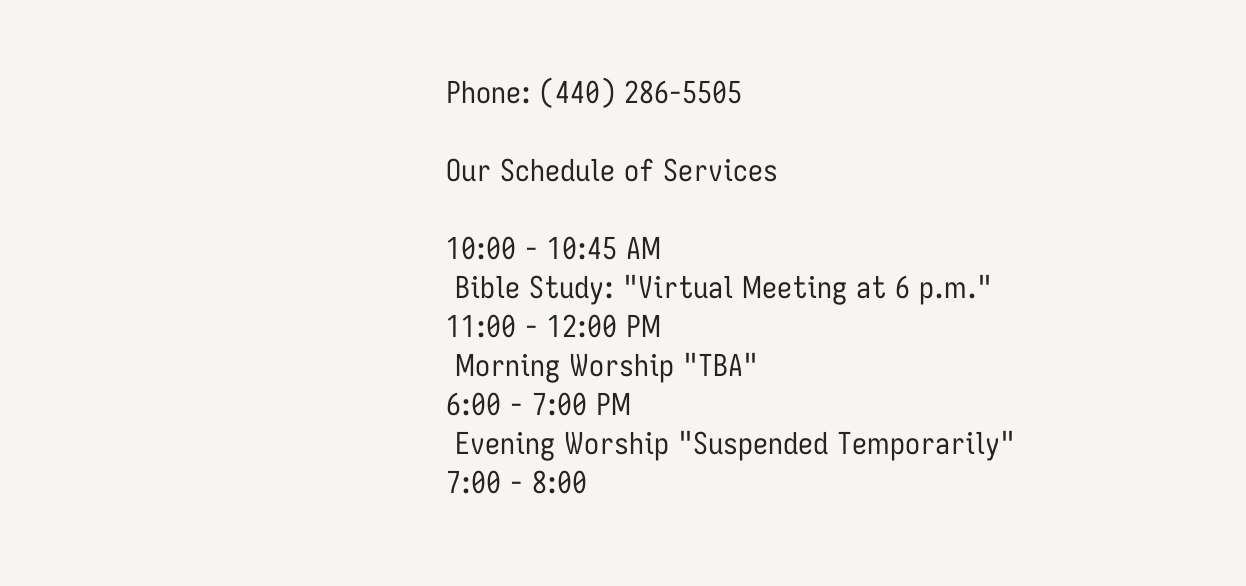Phone: (440) 286-5505

Our Schedule of Services

10:00 - 10:45 AM
 Bible Study: "Virtual Meeting at 6 p.m."
11:00 - 12:00 PM
 Morning Worship "TBA"
6:00 - 7:00 PM
 Evening Worship "Suspended Temporarily"
7:00 - 8:00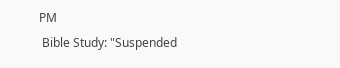PM
 Bible Study: "Suspended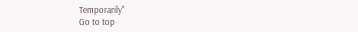Temporarily"
Go to top